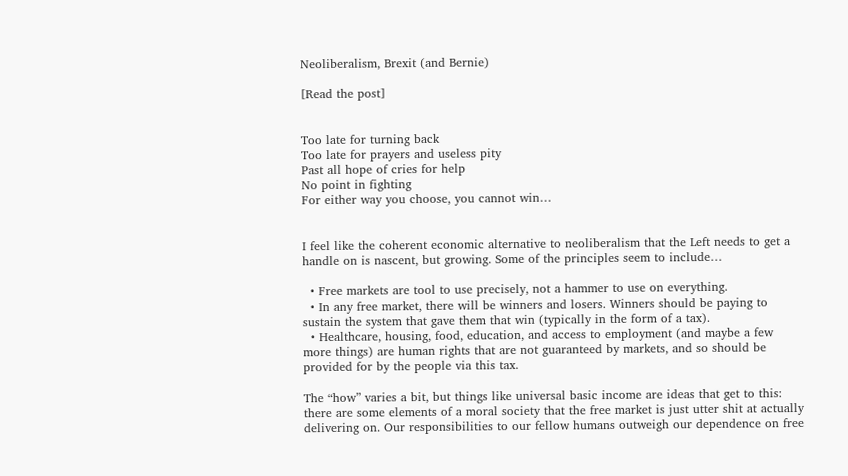Neoliberalism, Brexit (and Bernie)

[Read the post]


Too late for turning back
Too late for prayers and useless pity
Past all hope of cries for help
No point in fighting
For either way you choose, you cannot win…


I feel like the coherent economic alternative to neoliberalism that the Left needs to get a handle on is nascent, but growing. Some of the principles seem to include…

  • Free markets are tool to use precisely, not a hammer to use on everything.
  • In any free market, there will be winners and losers. Winners should be paying to sustain the system that gave them that win (typically in the form of a tax).
  • Healthcare, housing, food, education, and access to employment (and maybe a few more things) are human rights that are not guaranteed by markets, and so should be provided for by the people via this tax.

The “how” varies a bit, but things like universal basic income are ideas that get to this: there are some elements of a moral society that the free market is just utter shit at actually delivering on. Our responsibilities to our fellow humans outweigh our dependence on free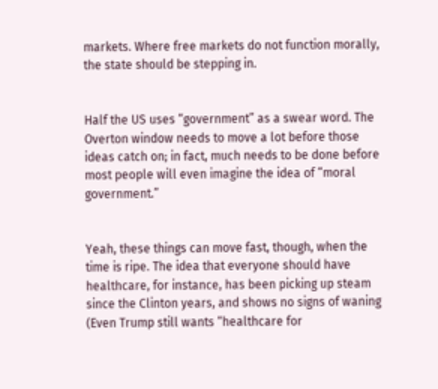markets. Where free markets do not function morally, the state should be stepping in.


Half the US uses “government” as a swear word. The Overton window needs to move a lot before those ideas catch on; in fact, much needs to be done before most people will even imagine the idea of “moral government.”


Yeah, these things can move fast, though, when the time is ripe. The idea that everyone should have healthcare, for instance, has been picking up steam since the Clinton years, and shows no signs of waning (Even Trump still wants “healthcare for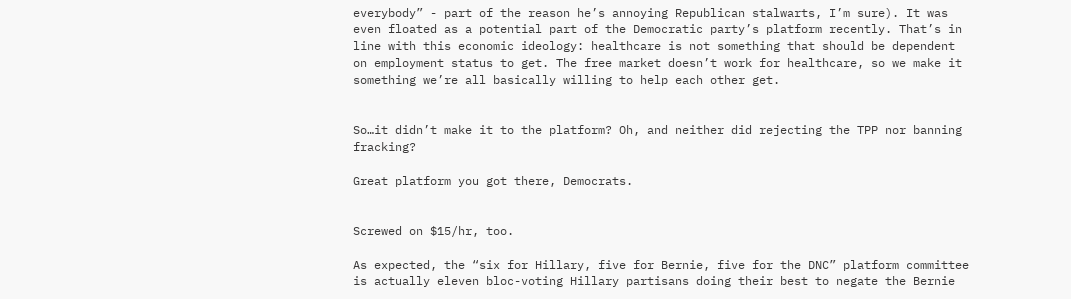everybody” - part of the reason he’s annoying Republican stalwarts, I’m sure). It was even floated as a potential part of the Democratic party’s platform recently. That’s in line with this economic ideology: healthcare is not something that should be dependent on employment status to get. The free market doesn’t work for healthcare, so we make it something we’re all basically willing to help each other get.


So…it didn’t make it to the platform? Oh, and neither did rejecting the TPP nor banning fracking?

Great platform you got there, Democrats.


Screwed on $15/hr, too.

As expected, the “six for Hillary, five for Bernie, five for the DNC” platform committee is actually eleven bloc-voting Hillary partisans doing their best to negate the Bernie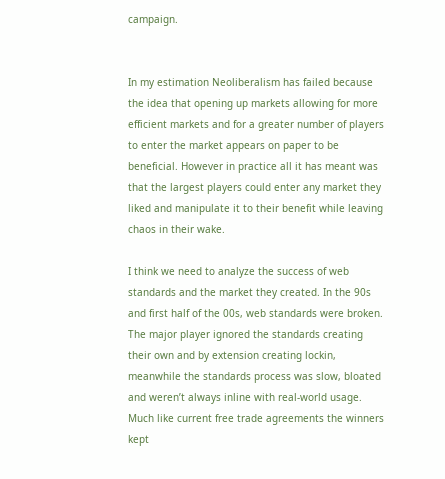campaign.


In my estimation Neoliberalism has failed because the idea that opening up markets allowing for more efficient markets and for a greater number of players to enter the market appears on paper to be beneficial. However in practice all it has meant was that the largest players could enter any market they liked and manipulate it to their benefit while leaving chaos in their wake.

I think we need to analyze the success of web standards and the market they created. In the 90s and first half of the 00s, web standards were broken. The major player ignored the standards creating their own and by extension creating lockin, meanwhile the standards process was slow, bloated and weren’t always inline with real-world usage. Much like current free trade agreements the winners kept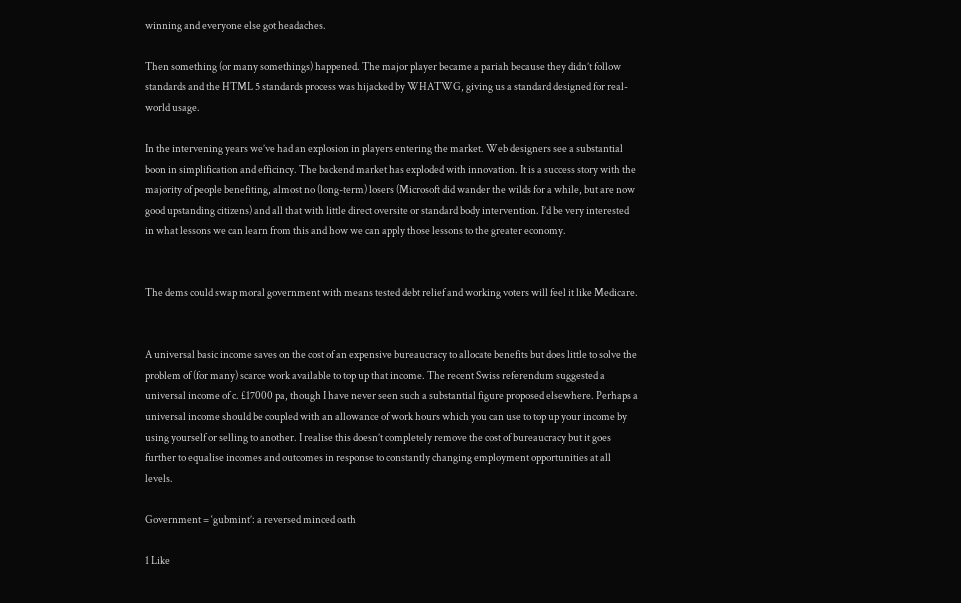winning and everyone else got headaches.

Then something (or many somethings) happened. The major player became a pariah because they didn’t follow standards and the HTML 5 standards process was hijacked by WHATWG, giving us a standard designed for real-world usage.

In the intervening years we’ve had an explosion in players entering the market. Web designers see a substantial boon in simplification and efficincy. The backend market has exploded with innovation. It is a success story with the majority of people benefiting, almost no (long-term) losers (Microsoft did wander the wilds for a while, but are now good upstanding citizens) and all that with little direct oversite or standard body intervention. I’d be very interested in what lessons we can learn from this and how we can apply those lessons to the greater economy.


The dems could swap moral government with means tested debt relief and working voters will feel it like Medicare.


A universal basic income saves on the cost of an expensive bureaucracy to allocate benefits but does little to solve the problem of (for many) scarce work available to top up that income. The recent Swiss referendum suggested a universal income of c. £17000 pa, though I have never seen such a substantial figure proposed elsewhere. Perhaps a universal income should be coupled with an allowance of work hours which you can use to top up your income by using yourself or selling to another. I realise this doesn’t completely remove the cost of bureaucracy but it goes further to equalise incomes and outcomes in response to constantly changing employment opportunities at all levels.

Government = ‘gubmint’: a reversed minced oath

1 Like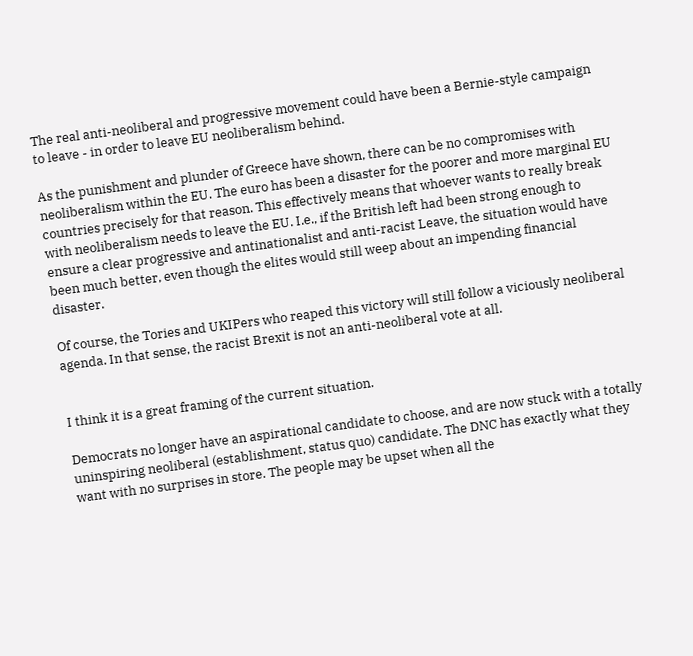The real anti-neoliberal and progressive movement could have been a Bernie-style campaign to leave - in order to leave EU neoliberalism behind.

As the punishment and plunder of Greece have shown, there can be no compromises with neoliberalism within the EU. The euro has been a disaster for the poorer and more marginal EU countries precisely for that reason. This effectively means that whoever wants to really break with neoliberalism needs to leave the EU. I.e., if the British left had been strong enough to ensure a clear progressive and antinationalist and anti-racist Leave, the situation would have been much better, even though the elites would still weep about an impending financial disaster.

Of course, the Tories and UKIPers who reaped this victory will still follow a viciously neoliberal agenda. In that sense, the racist Brexit is not an anti-neoliberal vote at all.


I think it is a great framing of the current situation.

Democrats no longer have an aspirational candidate to choose, and are now stuck with a totally uninspiring neoliberal (establishment, status quo) candidate. The DNC has exactly what they want with no surprises in store. The people may be upset when all the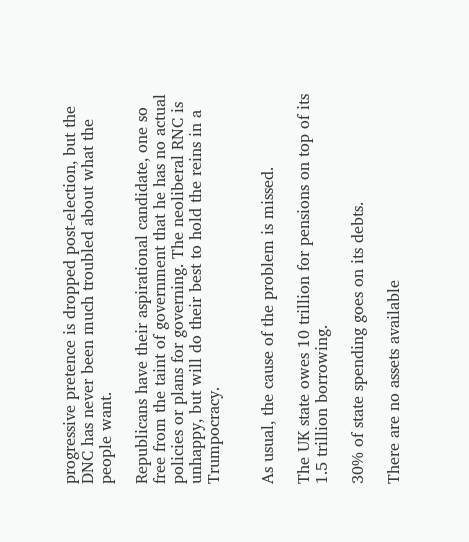progressive pretence is dropped post-election, but the DNC has never been much troubled about what the people want.

Republicans have their aspirational candidate, one so free from the taint of government that he has no actual policies or plans for governing. The neoliberal RNC is unhappy, but will do their best to hold the reins in a Trumpocracy.


As usual, the cause of the problem is missed.

The UK state owes 10 trillion for pensions on top of its 1.5 trillion borrowing.

30% of state spending goes on its debts.

There are no assets available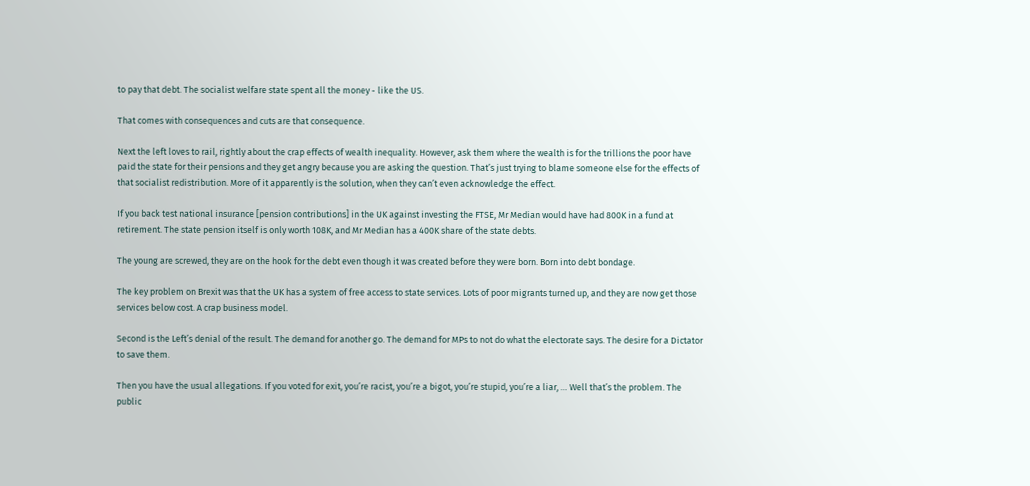to pay that debt. The socialist welfare state spent all the money - like the US.

That comes with consequences and cuts are that consequence.

Next the left loves to rail, rightly about the crap effects of wealth inequality. However, ask them where the wealth is for the trillions the poor have paid the state for their pensions and they get angry because you are asking the question. That’s just trying to blame someone else for the effects of that socialist redistribution. More of it apparently is the solution, when they can’t even acknowledge the effect.

If you back test national insurance [pension contributions] in the UK against investing the FTSE, Mr Median would have had 800K in a fund at retirement. The state pension itself is only worth 108K, and Mr Median has a 400K share of the state debts.

The young are screwed, they are on the hook for the debt even though it was created before they were born. Born into debt bondage.

The key problem on Brexit was that the UK has a system of free access to state services. Lots of poor migrants turned up, and they are now get those services below cost. A crap business model.

Second is the Left’s denial of the result. The demand for another go. The demand for MPs to not do what the electorate says. The desire for a Dictator to save them.

Then you have the usual allegations. If you voted for exit, you’re racist, you’re a bigot, you’re stupid, you’re a liar, … Well that’s the problem. The public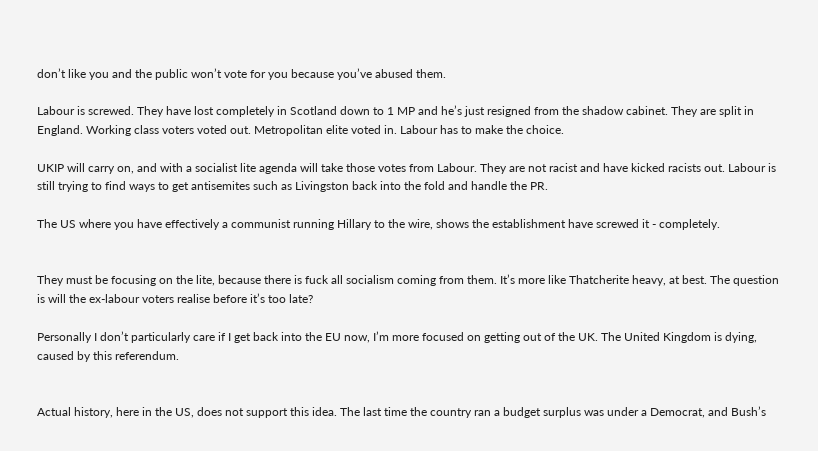don’t like you and the public won’t vote for you because you’ve abused them.

Labour is screwed. They have lost completely in Scotland down to 1 MP and he’s just resigned from the shadow cabinet. They are split in England. Working class voters voted out. Metropolitan elite voted in. Labour has to make the choice.

UKIP will carry on, and with a socialist lite agenda will take those votes from Labour. They are not racist and have kicked racists out. Labour is still trying to find ways to get antisemites such as Livingston back into the fold and handle the PR.

The US where you have effectively a communist running Hillary to the wire, shows the establishment have screwed it - completely.


They must be focusing on the lite, because there is fuck all socialism coming from them. It’s more like Thatcherite heavy, at best. The question is will the ex-labour voters realise before it’s too late?

Personally I don’t particularly care if I get back into the EU now, I’m more focused on getting out of the UK. The United Kingdom is dying, caused by this referendum.


Actual history, here in the US, does not support this idea. The last time the country ran a budget surplus was under a Democrat, and Bush’s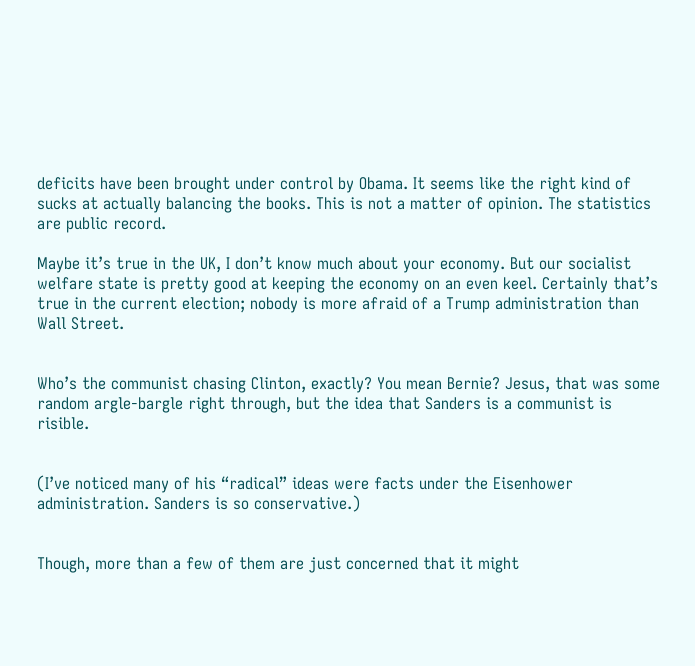deficits have been brought under control by Obama. It seems like the right kind of sucks at actually balancing the books. This is not a matter of opinion. The statistics are public record.

Maybe it’s true in the UK, I don’t know much about your economy. But our socialist welfare state is pretty good at keeping the economy on an even keel. Certainly that’s true in the current election; nobody is more afraid of a Trump administration than Wall Street.


Who’s the communist chasing Clinton, exactly? You mean Bernie? Jesus, that was some random argle-bargle right through, but the idea that Sanders is a communist is risible.


(I’ve noticed many of his “radical” ideas were facts under the Eisenhower administration. Sanders is so conservative.)


Though, more than a few of them are just concerned that it might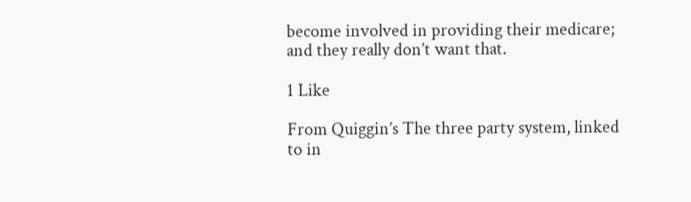become involved in providing their medicare; and they really don’t want that.

1 Like

From Quiggin’s The three party system, linked to in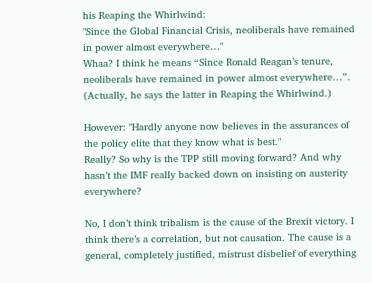his Reaping the Whirlwind:
"Since the Global Financial Crisis, neoliberals have remained in power almost everywhere…"
Whaa? I think he means “Since Ronald Reagan’s tenure, neoliberals have remained in power almost everywhere…”.
(Actually, he says the latter in Reaping the Whirlwind.)

However: "Hardly anyone now believes in the assurances of the policy elite that they know what is best."
Really? So why is the TPP still moving forward? And why hasn’t the IMF really backed down on insisting on austerity everywhere?

No, I don’t think tribalism is the cause of the Brexit victory. I think there’s a correlation, but not causation. The cause is a general, completely justified, mistrust disbelief of everything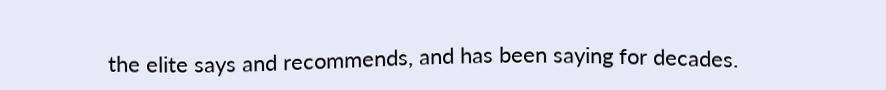the elite says and recommends, and has been saying for decades.